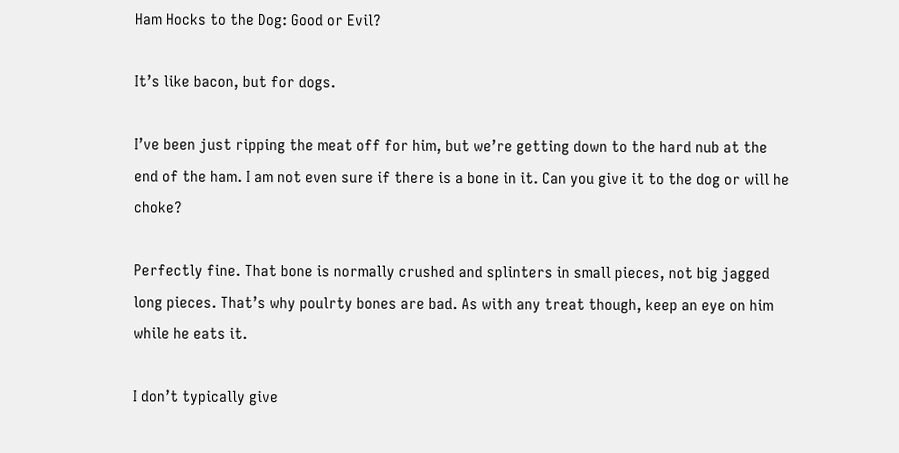Ham Hocks to the Dog: Good or Evil?

It’s like bacon, but for dogs.

I’ve been just ripping the meat off for him, but we’re getting down to the hard nub at the end of the ham. I am not even sure if there is a bone in it. Can you give it to the dog or will he choke?

Perfectly fine. That bone is normally crushed and splinters in small pieces, not big jagged long pieces. That’s why poulrty bones are bad. As with any treat though, keep an eye on him while he eats it.

I don’t typically give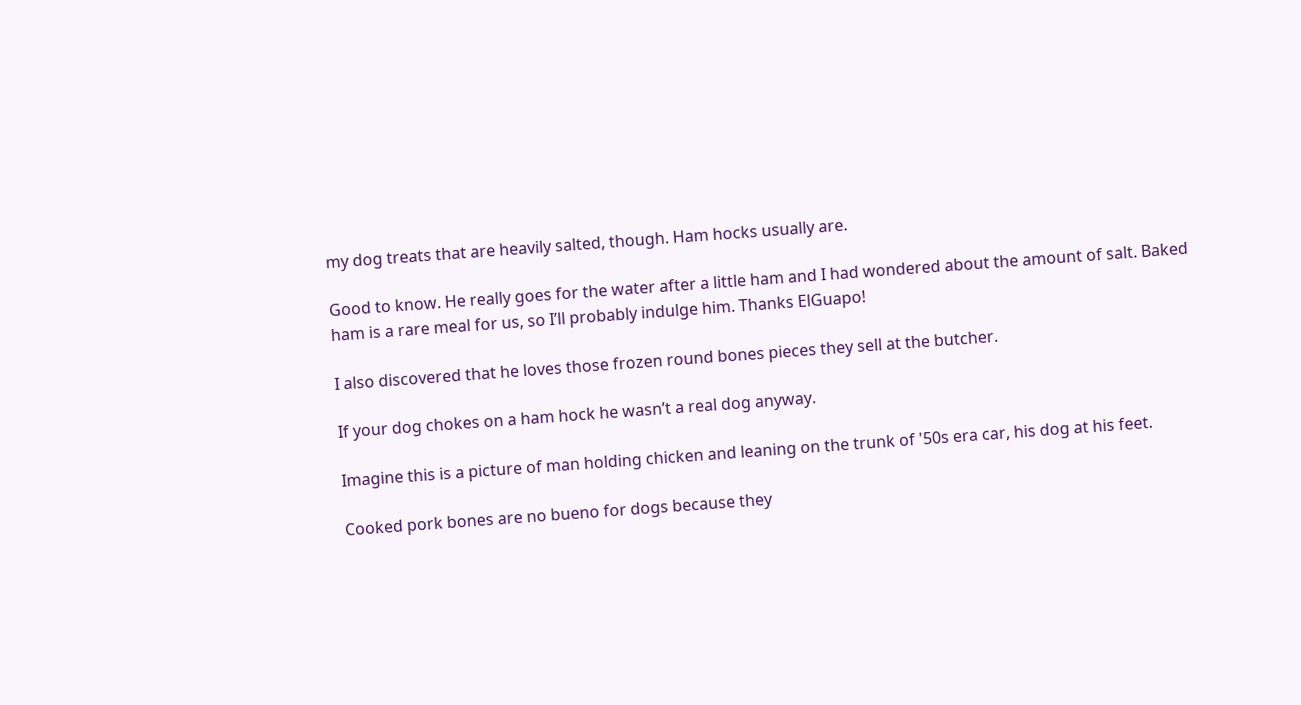my dog treats that are heavily salted, though. Ham hocks usually are.

Good to know. He really goes for the water after a little ham and I had wondered about the amount of salt. Baked ham is a rare meal for us, so I’ll probably indulge him. Thanks ElGuapo!

I also discovered that he loves those frozen round bones pieces they sell at the butcher.

If your dog chokes on a ham hock he wasn’t a real dog anyway.

Imagine this is a picture of man holding chicken and leaning on the trunk of '50s era car, his dog at his feet.

Cooked pork bones are no bueno for dogs because they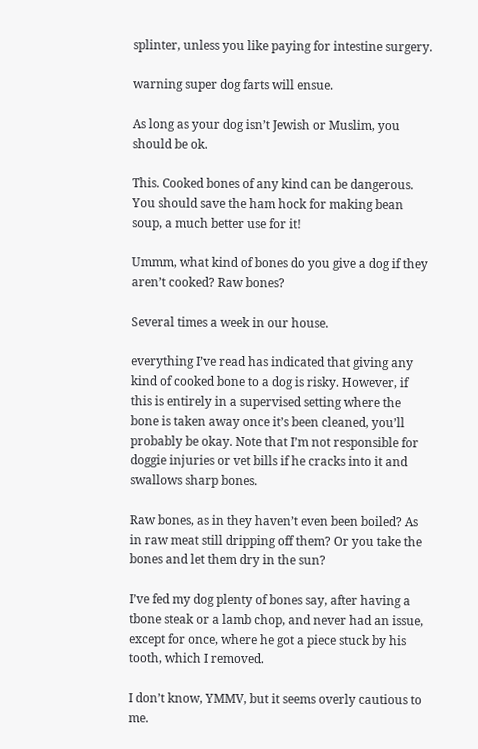splinter, unless you like paying for intestine surgery.

warning super dog farts will ensue.

As long as your dog isn’t Jewish or Muslim, you should be ok.

This. Cooked bones of any kind can be dangerous. You should save the ham hock for making bean soup, a much better use for it!

Ummm, what kind of bones do you give a dog if they aren’t cooked? Raw bones?

Several times a week in our house.

everything I’ve read has indicated that giving any kind of cooked bone to a dog is risky. However, if this is entirely in a supervised setting where the bone is taken away once it’s been cleaned, you’ll probably be okay. Note that I’m not responsible for doggie injuries or vet bills if he cracks into it and swallows sharp bones.

Raw bones, as in they haven’t even been boiled? As in raw meat still dripping off them? Or you take the bones and let them dry in the sun?

I’ve fed my dog plenty of bones say, after having a tbone steak or a lamb chop, and never had an issue, except for once, where he got a piece stuck by his tooth, which I removed.

I don’t know, YMMV, but it seems overly cautious to me.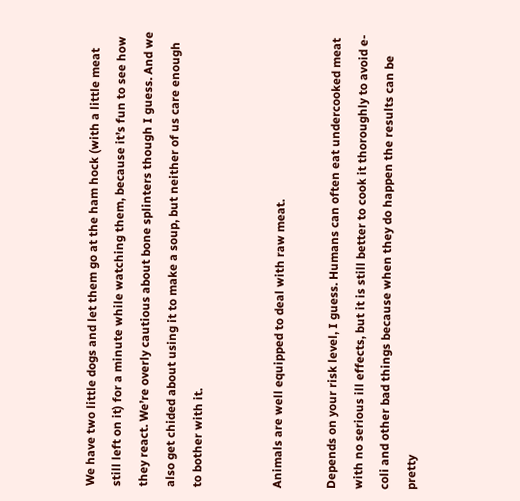We have two little dogs and let them go at the ham hock (with a little meat still left on it) for a minute while watching them, because it’s fun to see how they react. We’re overly cautious about bone splinters though I guess. And we also get chided about using it to make a soup, but neither of us care enough to bother with it.


Animals are well equipped to deal with raw meat.

Depends on your risk level, I guess. Humans can often eat undercooked meat with no serious ill effects, but it is still better to cook it thoroughly to avoid e-coli and other bad things because when they do happen the results can be pretty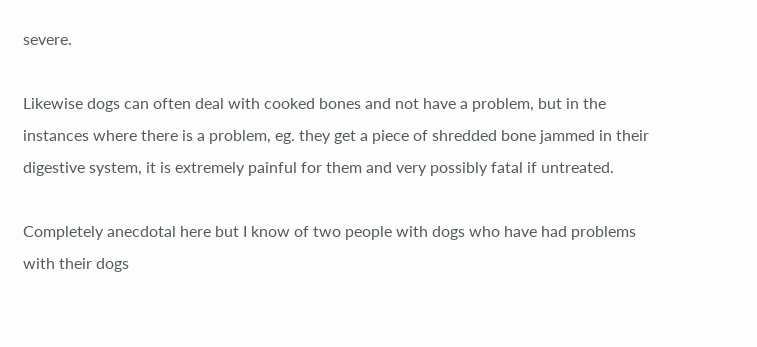severe.

Likewise dogs can often deal with cooked bones and not have a problem, but in the instances where there is a problem, eg. they get a piece of shredded bone jammed in their digestive system, it is extremely painful for them and very possibly fatal if untreated.

Completely anecdotal here but I know of two people with dogs who have had problems with their dogs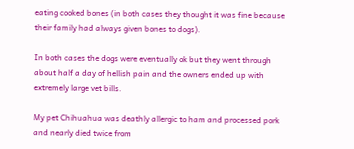eating cooked bones (in both cases they thought it was fine because their family had always given bones to dogs).

In both cases the dogs were eventually ok but they went through about half a day of hellish pain and the owners ended up with extremely large vet bills.

My pet Chihuahua was deathly allergic to ham and processed pork and nearly died twice from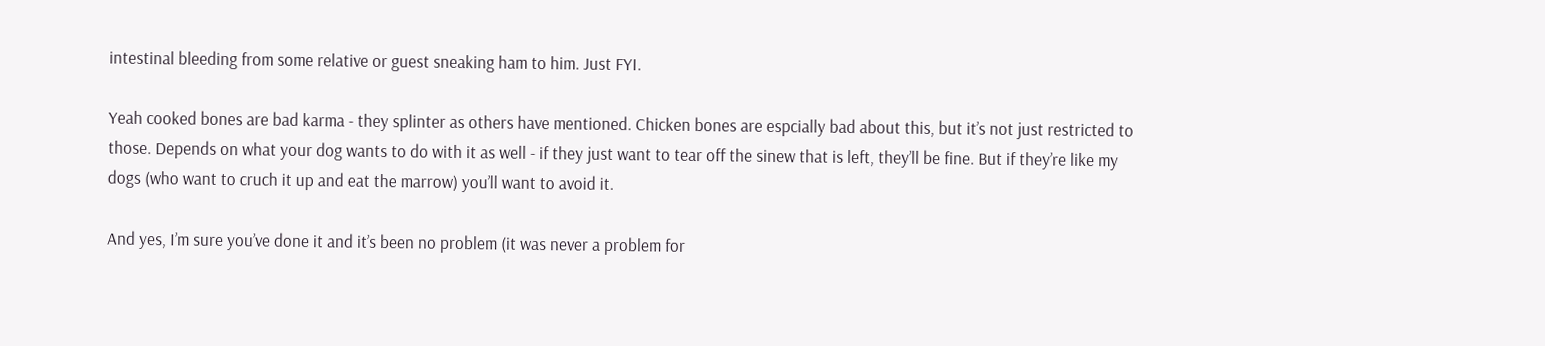intestinal bleeding from some relative or guest sneaking ham to him. Just FYI.

Yeah cooked bones are bad karma - they splinter as others have mentioned. Chicken bones are espcially bad about this, but it’s not just restricted to those. Depends on what your dog wants to do with it as well - if they just want to tear off the sinew that is left, they’ll be fine. But if they’re like my dogs (who want to cruch it up and eat the marrow) you’ll want to avoid it.

And yes, I’m sure you’ve done it and it’s been no problem (it was never a problem for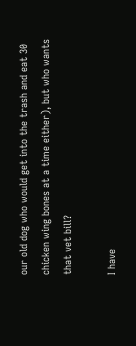our old dog who would get into the trash and eat 30 chicken wing bones at a time either), but who wants that vet bill?

I have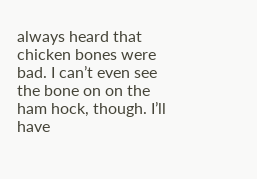always heard that chicken bones were bad. I can’t even see the bone on on the ham hock, though. I’ll have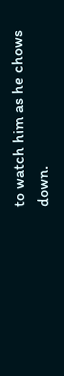to watch him as he chows down.